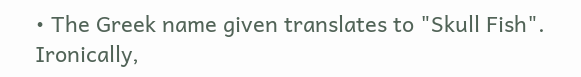• The Greek name given translates to "Skull Fish". Ironically,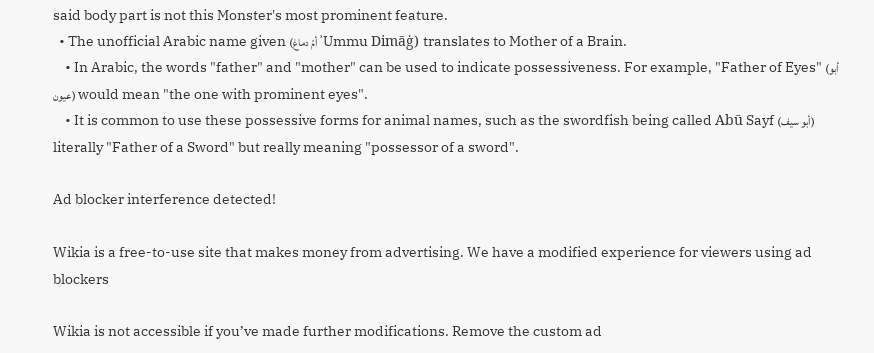said body part is not this Monster's most prominent feature.
  • The unofficial Arabic name given (أمّ دماغ ʾUmmu Dimāġ) translates to Mother of a Brain.
    • In Arabic, the words "father" and "mother" can be used to indicate possessiveness. For example, "Father of Eyes" (أبو عيون) would mean "the one with prominent eyes".
    • It is common to use these possessive forms for animal names, such as the swordfish being called Abū Sayf (أبو سيف) literally "Father of a Sword" but really meaning "possessor of a sword".

Ad blocker interference detected!

Wikia is a free-to-use site that makes money from advertising. We have a modified experience for viewers using ad blockers

Wikia is not accessible if you’ve made further modifications. Remove the custom ad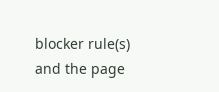blocker rule(s) and the page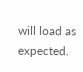will load as expected.